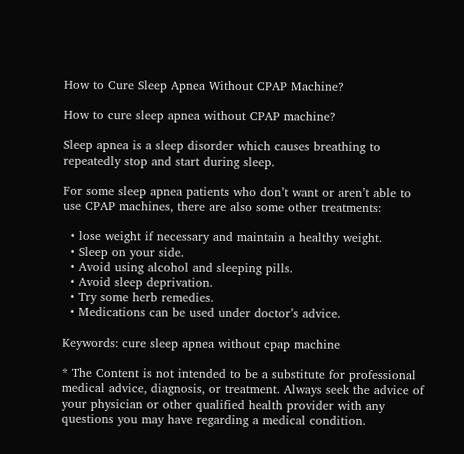How to Cure Sleep Apnea Without CPAP Machine?

How to cure sleep apnea without CPAP machine?

Sleep apnea is a sleep disorder which causes breathing to repeatedly stop and start during sleep.

For some sleep apnea patients who don’t want or aren’t able to use CPAP machines, there are also some other treatments:

  • lose weight if necessary and maintain a healthy weight.
  • Sleep on your side.
  • Avoid using alcohol and sleeping pills.
  • Avoid sleep deprivation.
  • Try some herb remedies.
  • Medications can be used under doctor’s advice.

Keywords: cure sleep apnea without cpap machine

* The Content is not intended to be a substitute for professional medical advice, diagnosis, or treatment. Always seek the advice of your physician or other qualified health provider with any questions you may have regarding a medical condition.